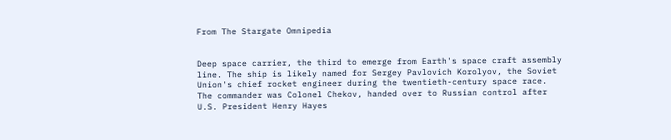From The Stargate Omnipedia


Deep space carrier, the third to emerge from Earth's space craft assembly line. The ship is likely named for Sergey Pavlovich Korolyov, the Soviet Union's chief rocket engineer during the twentieth-century space race. The commander was Colonel Chekov, handed over to Russian control after U.S. President Henry Hayes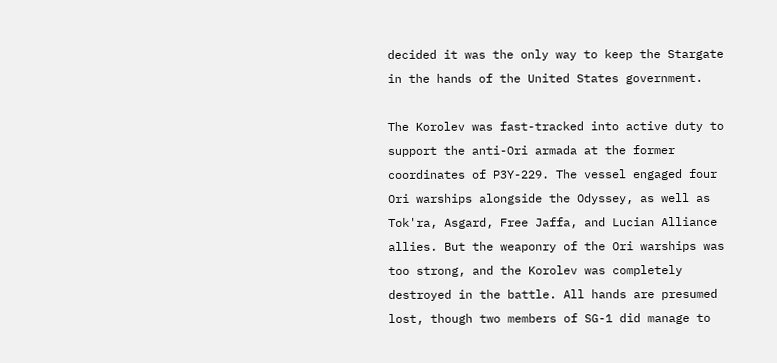decided it was the only way to keep the Stargate in the hands of the United States government.

The Korolev was fast-tracked into active duty to support the anti-Ori armada at the former coordinates of P3Y-229. The vessel engaged four Ori warships alongside the Odyssey, as well as Tok'ra, Asgard, Free Jaffa, and Lucian Alliance allies. But the weaponry of the Ori warships was too strong, and the Korolev was completely destroyed in the battle. All hands are presumed lost, though two members of SG-1 did manage to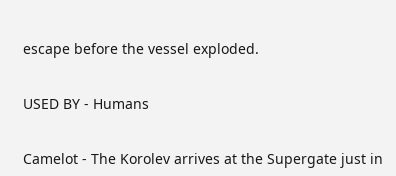escape before the vessel exploded.


USED BY - Humans


Camelot - The Korolev arrives at the Supergate just in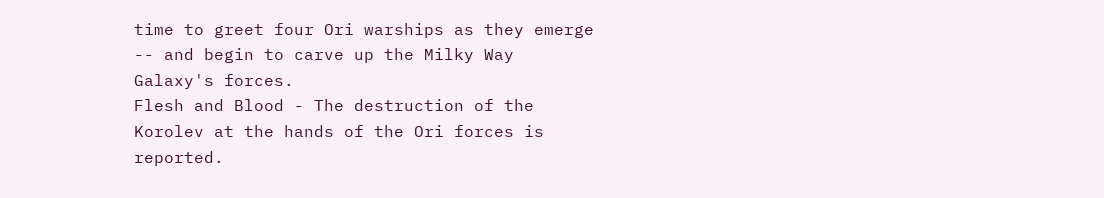time to greet four Ori warships as they emerge -- and begin to carve up the Milky Way Galaxy's forces.
Flesh and Blood - The destruction of the Korolev at the hands of the Ori forces is reported.